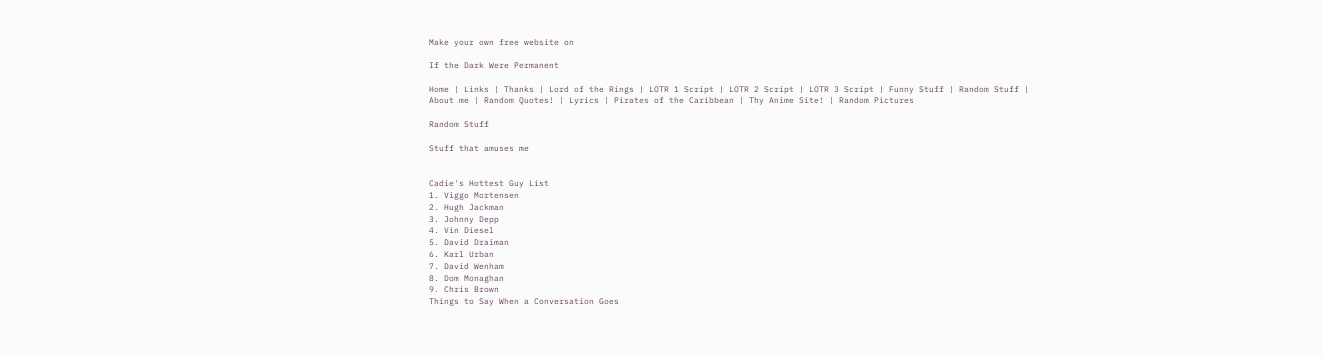Make your own free website on

If the Dark Were Permanent

Home | Links | Thanks | Lord of the Rings | LOTR 1 Script | LOTR 2 Script | LOTR 3 Script | Funny Stuff | Random Stuff | About me | Random Quotes! | Lyrics | Pirates of the Caribbean | Thy Anime Site! | Random Pictures

Random Stuff

Stuff that amuses me


Cadie's Hottest Guy List
1. Viggo Mortensen
2. Hugh Jackman
3. Johnny Depp
4. Vin Diesel
5. David Draiman
6. Karl Urban
7. David Wenham
8. Dom Monaghan
9. Chris Brown
Things to Say When a Conversation Goes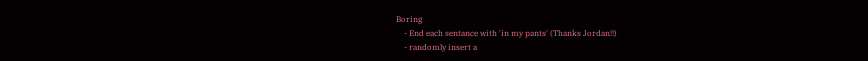Boring
    - End each sentance with 'in my pants' (Thanks Jordan!!)
    - randomly insert a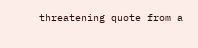threatening quote from a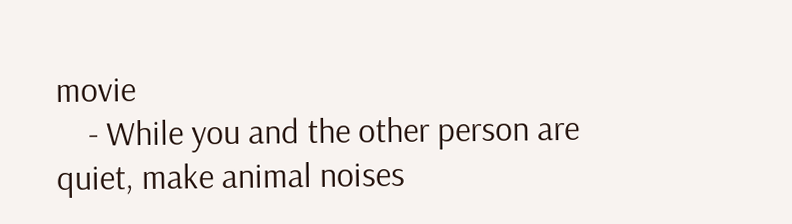movie
    - While you and the other person are quiet, make animal noises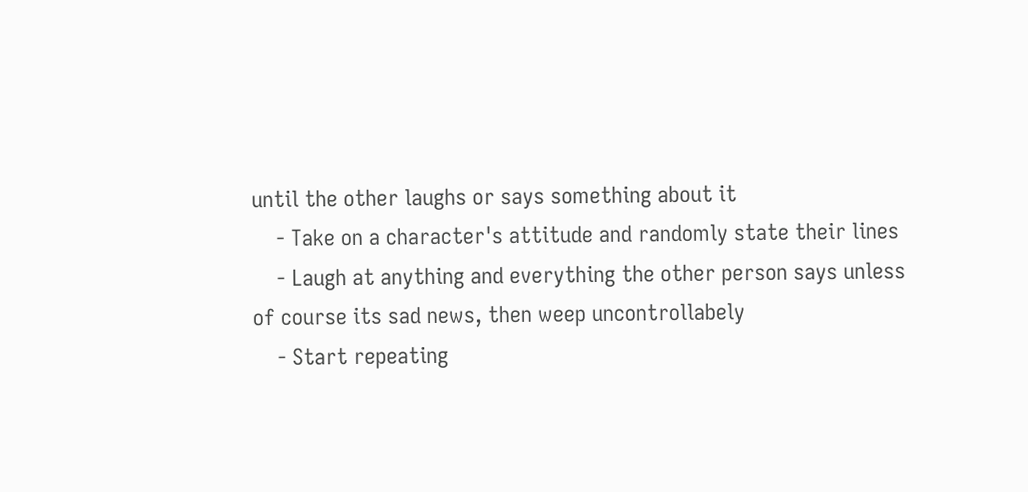until the other laughs or says something about it
    - Take on a character's attitude and randomly state their lines
    - Laugh at anything and everything the other person says unless of course its sad news, then weep uncontrollabely
    - Start repeating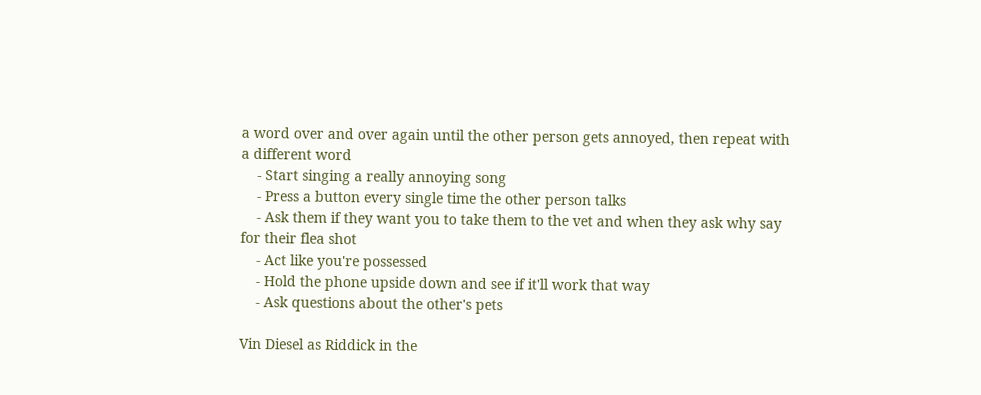a word over and over again until the other person gets annoyed, then repeat with a different word
    - Start singing a really annoying song
    - Press a button every single time the other person talks
    - Ask them if they want you to take them to the vet and when they ask why say for their flea shot
    - Act like you're possessed
    - Hold the phone upside down and see if it'll work that way
    - Ask questions about the other's pets

Vin Diesel as Riddick in the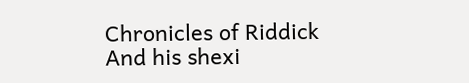Chronicles of Riddick
And his shexi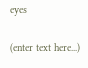eyes

(enter text here...)